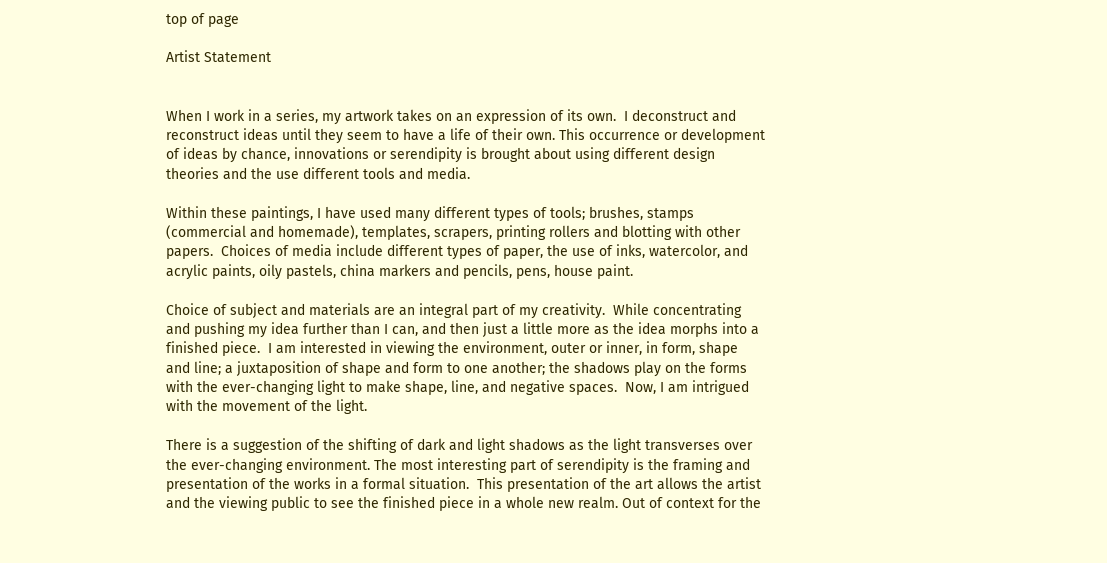top of page

Artist Statement


When I work in a series, my artwork takes on an expression of its own.  I deconstruct and reconstruct ideas until they seem to have a life of their own. This occurrence or development of ideas by chance, innovations or serendipity is brought about using different design theories and the use different tools and media.

Within these paintings, I have used many different types of tools; brushes, stamps (commercial and homemade), templates, scrapers, printing rollers and blotting with other papers.  Choices of media include different types of paper, the use of inks, watercolor, and acrylic paints, oily pastels, china markers and pencils, pens, house paint.

Choice of subject and materials are an integral part of my creativity.  While concentrating and pushing my idea further than I can, and then just a little more as the idea morphs into a finished piece.  I am interested in viewing the environment, outer or inner, in form, shape and line; a juxtaposition of shape and form to one another; the shadows play on the forms with the ever-changing light to make shape, line, and negative spaces.  Now, I am intrigued with the movement of the light.

There is a suggestion of the shifting of dark and light shadows as the light transverses over the ever-changing environment. The most interesting part of serendipity is the framing and presentation of the works in a formal situation.  This presentation of the art allows the artist and the viewing public to see the finished piece in a whole new realm. Out of context for the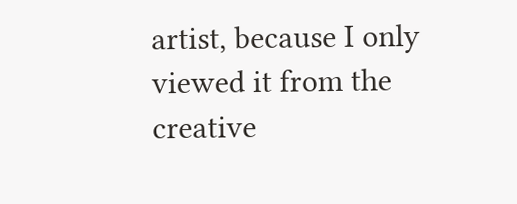artist, because I only viewed it from the creative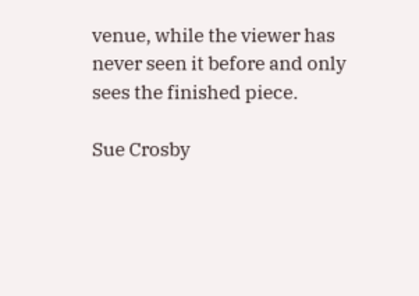venue, while the viewer has never seen it before and only sees the finished piece.

Sue Crosby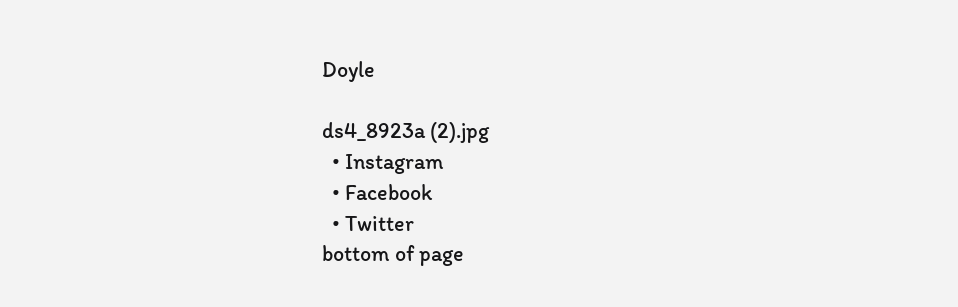Doyle

ds4_8923a (2).jpg
  • Instagram
  • Facebook
  • Twitter
bottom of page